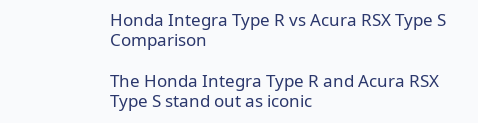Honda Integra Type R vs Acura RSX Type S Comparison

The Honda Integra Type R and Acura RSX Type S stand out as iconic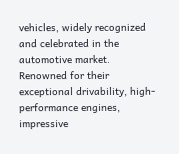vehicles, widely recognized and celebrated in the automotive market. Renowned for their exceptional drivability, high-performance engines, impressive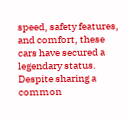speed, safety features, and comfort, these cars have secured a legendary status. Despite sharing a common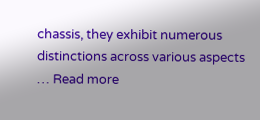chassis, they exhibit numerous distinctions across various aspects … Read more